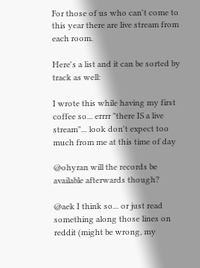For those of us who can't come to this year there are live stream from each room.

Here's a list and it can be sorted by track as well:

I wrote this while having my first coffee so... errrr "there IS a live stream"... look don't expect too much from me at this time of day

@ohyran will the records be available afterwards though?

@aek I think so... or just read something along those lines on reddit (might be wrong, my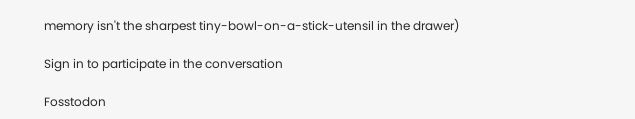memory isn't the sharpest tiny-bowl-on-a-stick-utensil in the drawer)

Sign in to participate in the conversation

Fosstodon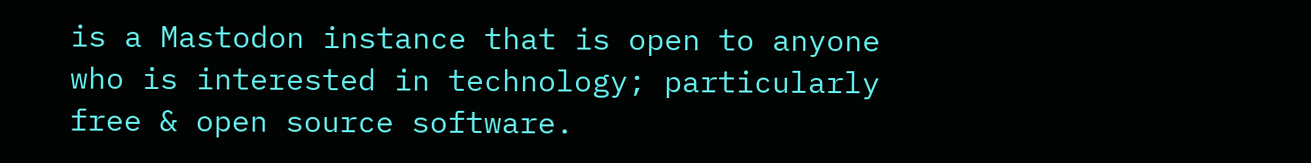is a Mastodon instance that is open to anyone who is interested in technology; particularly free & open source software.